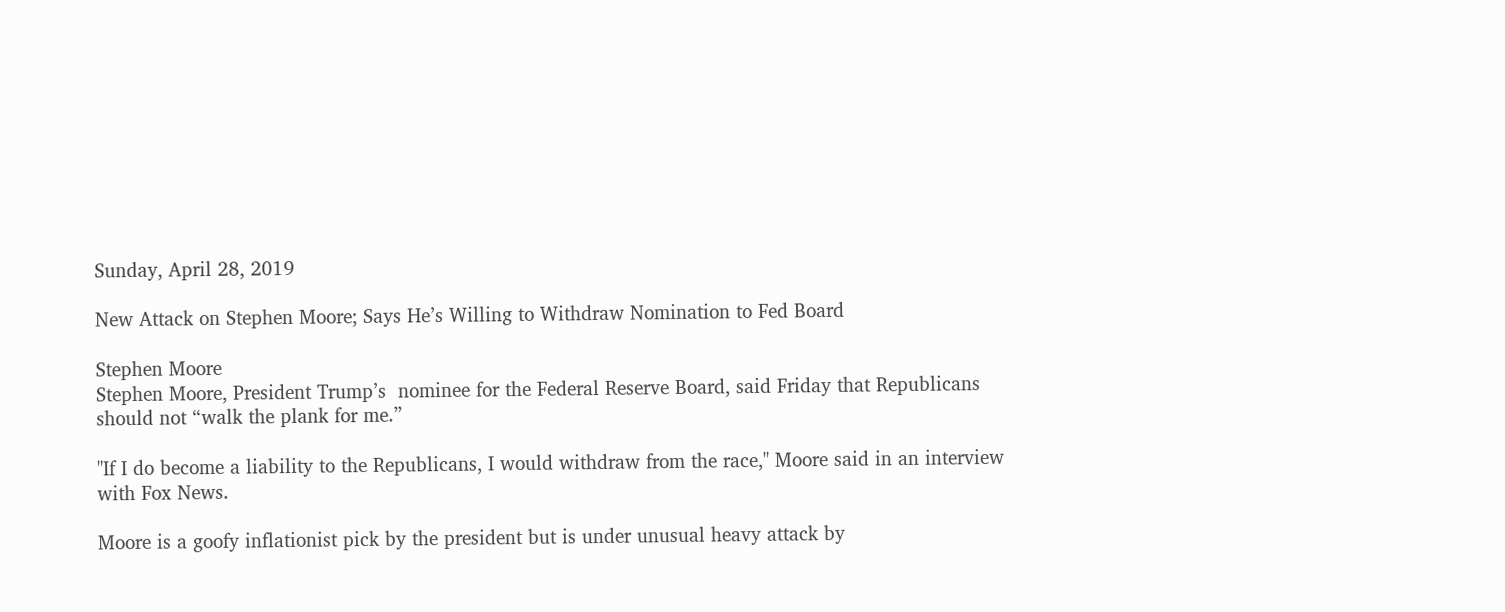Sunday, April 28, 2019

New Attack on Stephen Moore; Says He’s Willing to Withdraw Nomination to Fed Board

Stephen Moore
Stephen Moore, President Trump’s  nominee for the Federal Reserve Board, said Friday that Republicans should not “walk the plank for me.”

"If I do become a liability to the Republicans, I would withdraw from the race," Moore said in an interview with Fox News.

Moore is a goofy inflationist pick by the president but is under unusual heavy attack by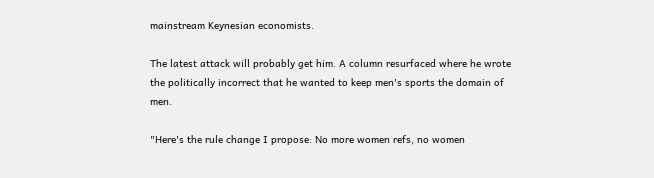mainstream Keynesian economists.

The latest attack will probably get him. A column resurfaced where he wrote the politically incorrect that he wanted to keep men's sports the domain of men.

"Here's the rule change I propose: No more women refs, no women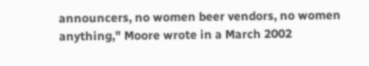announcers, no women beer vendors, no women anything," Moore wrote in a March 2002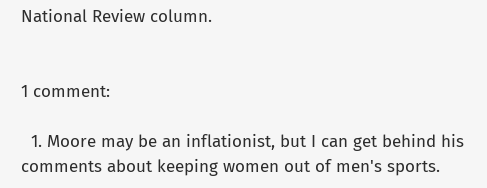National Review column.


1 comment:

  1. Moore may be an inflationist, but I can get behind his comments about keeping women out of men's sports.